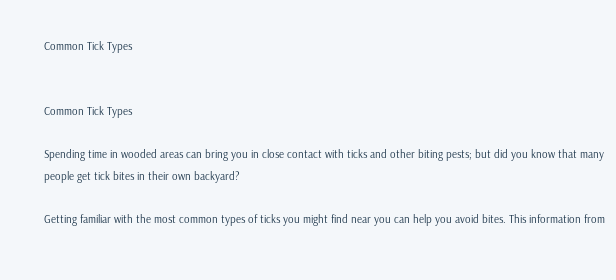Common Tick Types


Common Tick Types

Spending time in wooded areas can bring you in close contact with ticks and other biting pests; but did you know that many people get tick bites in their own backyard?

Getting familiar with the most common types of ticks you might find near you can help you avoid bites. This information from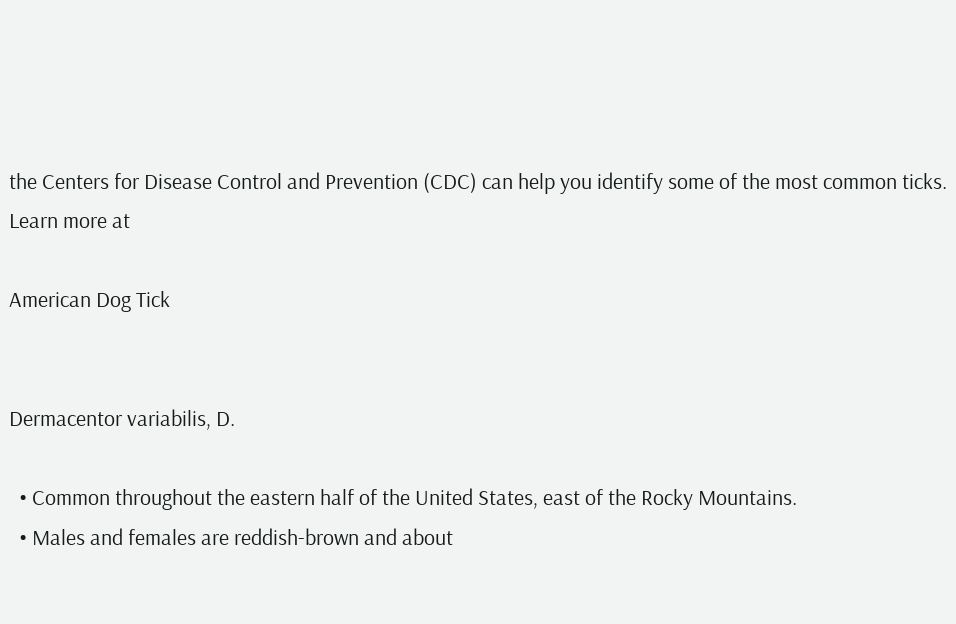the Centers for Disease Control and Prevention (CDC) can help you identify some of the most common ticks. Learn more at

American Dog Tick


Dermacentor variabilis, D.

  • Common throughout the eastern half of the United States, east of the Rocky Mountains.
  • Males and females are reddish-brown and about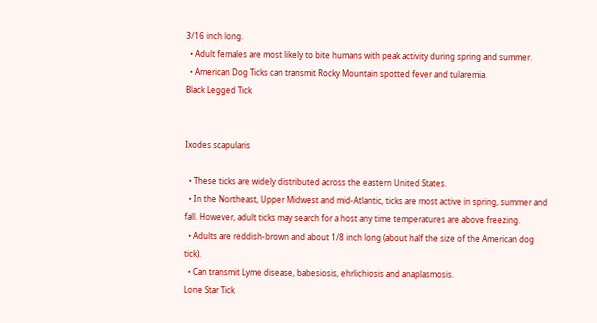3/16 inch long.
  • Adult females are most likely to bite humans with peak activity during spring and summer.
  • American Dog Ticks can transmit Rocky Mountain spotted fever and tularemia.
Black Legged Tick


Ixodes scapularis

  • These ticks are widely distributed across the eastern United States.
  • In the Northeast, Upper Midwest and mid-Atlantic, ticks are most active in spring, summer and fall. However, adult ticks may search for a host any time temperatures are above freezing.
  • Adults are reddish-brown and about 1/8 inch long (about half the size of the American dog tick).
  • Can transmit Lyme disease, babesiosis, ehrlichiosis and anaplasmosis.
Lone Star Tick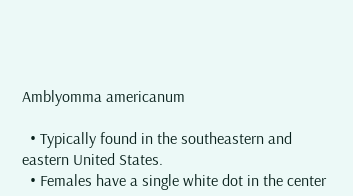Amblyomma americanum

  • Typically found in the southeastern and eastern United States.
  • Females have a single white dot in the center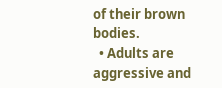of their brown bodies.
  • Adults are aggressive and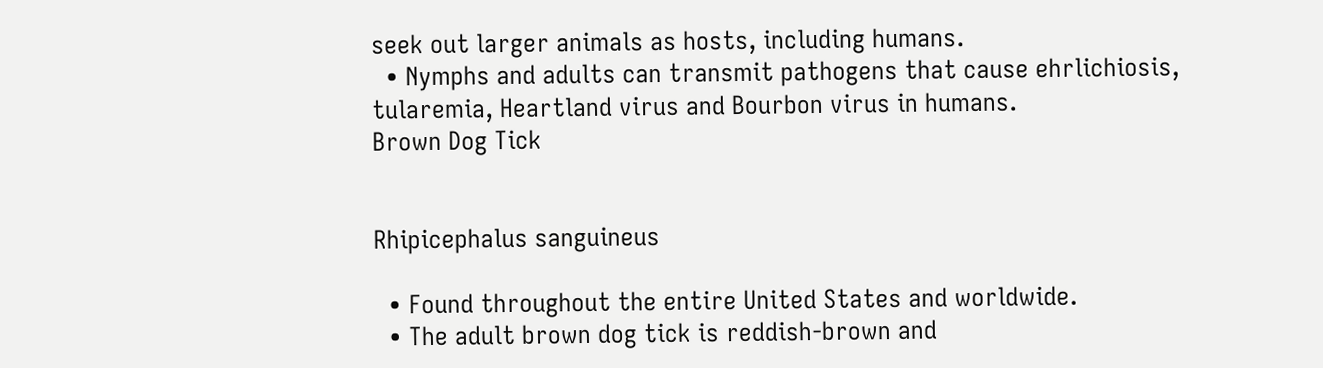seek out larger animals as hosts, including humans.
  • Nymphs and adults can transmit pathogens that cause ehrlichiosis, tularemia, Heartland virus and Bourbon virus in humans.
Brown Dog Tick


Rhipicephalus sanguineus

  • Found throughout the entire United States and worldwide.
  • The adult brown dog tick is reddish-brown and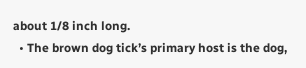about 1/8 inch long.
  • The brown dog tick’s primary host is the dog,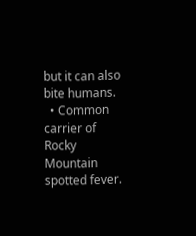but it can also bite humans.
  • Common carrier of Rocky Mountain spotted fever.